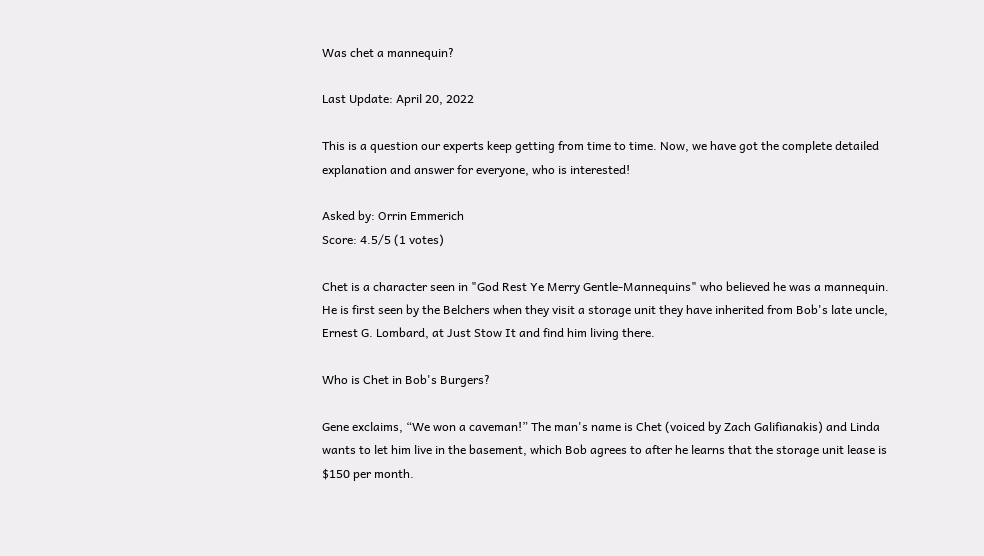Was chet a mannequin?

Last Update: April 20, 2022

This is a question our experts keep getting from time to time. Now, we have got the complete detailed explanation and answer for everyone, who is interested!

Asked by: Orrin Emmerich
Score: 4.5/5 (1 votes)

Chet is a character seen in "God Rest Ye Merry Gentle-Mannequins" who believed he was a mannequin. He is first seen by the Belchers when they visit a storage unit they have inherited from Bob's late uncle, Ernest G. Lombard, at Just Stow It and find him living there.

Who is Chet in Bob's Burgers?

Gene exclaims, “We won a caveman!” The man's name is Chet (voiced by Zach Galifianakis) and Linda wants to let him live in the basement, which Bob agrees to after he learns that the storage unit lease is $150 per month.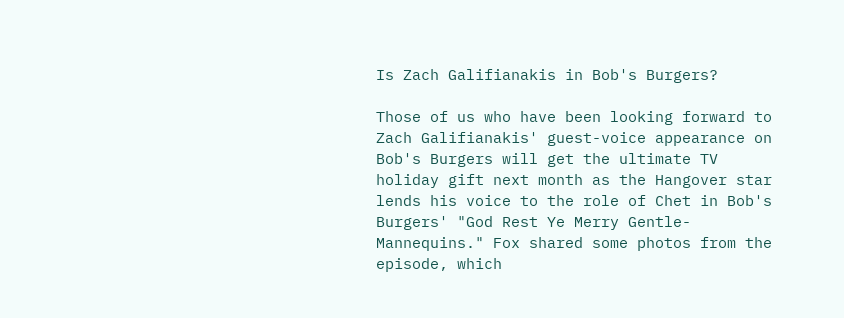Is Zach Galifianakis in Bob's Burgers?

Those of us who have been looking forward to Zach Galifianakis' guest-voice appearance on Bob's Burgers will get the ultimate TV holiday gift next month as the Hangover star lends his voice to the role of Chet in Bob's Burgers' "God Rest Ye Merry Gentle-Mannequins." Fox shared some photos from the episode, which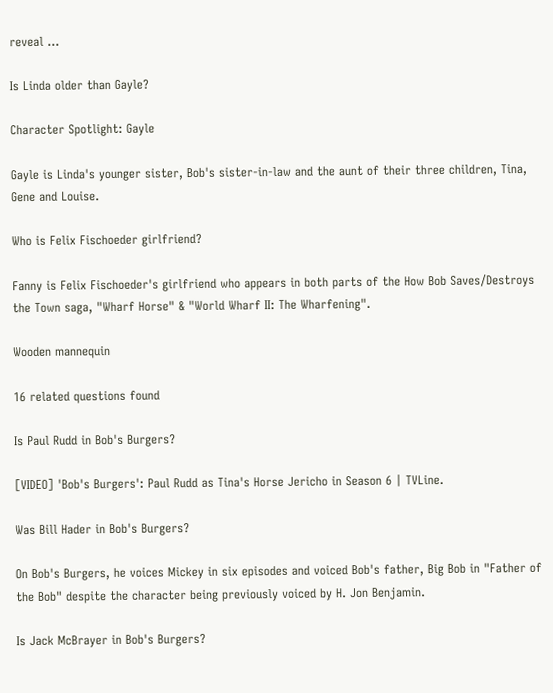reveal ...

Is Linda older than Gayle?

Character Spotlight: Gayle

Gayle is Linda's younger sister, Bob's sister-in-law and the aunt of their three children, Tina, Gene and Louise.

Who is Felix Fischoeder girlfriend?

Fanny is Felix Fischoeder's girlfriend who appears in both parts of the How Bob Saves/Destroys the Town saga, "Wharf Horse" & "World Wharf II: The Wharfening".

Wooden mannequin

16 related questions found

Is Paul Rudd in Bob's Burgers?

[VIDEO] 'Bob's Burgers': Paul Rudd as Tina's Horse Jericho in Season 6 | TVLine.

Was Bill Hader in Bob's Burgers?

On Bob's Burgers, he voices Mickey in six episodes and voiced Bob's father, Big Bob in "Father of the Bob" despite the character being previously voiced by H. Jon Benjamin.

Is Jack McBrayer in Bob's Burgers?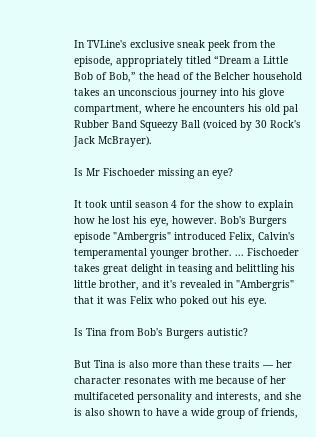In TVLine's exclusive sneak peek from the episode, appropriately titled “Dream a Little Bob of Bob,” the head of the Belcher household takes an unconscious journey into his glove compartment, where he encounters his old pal Rubber Band Squeezy Ball (voiced by 30 Rock's Jack McBrayer).

Is Mr Fischoeder missing an eye?

It took until season 4 for the show to explain how he lost his eye, however. Bob's Burgers episode "Ambergris" introduced Felix, Calvin's temperamental younger brother. ... Fischoeder takes great delight in teasing and belittling his little brother, and it's revealed in "Ambergris" that it was Felix who poked out his eye.

Is Tina from Bob's Burgers autistic?

But Tina is also more than these traits — her character resonates with me because of her multifaceted personality and interests, and she is also shown to have a wide group of friends,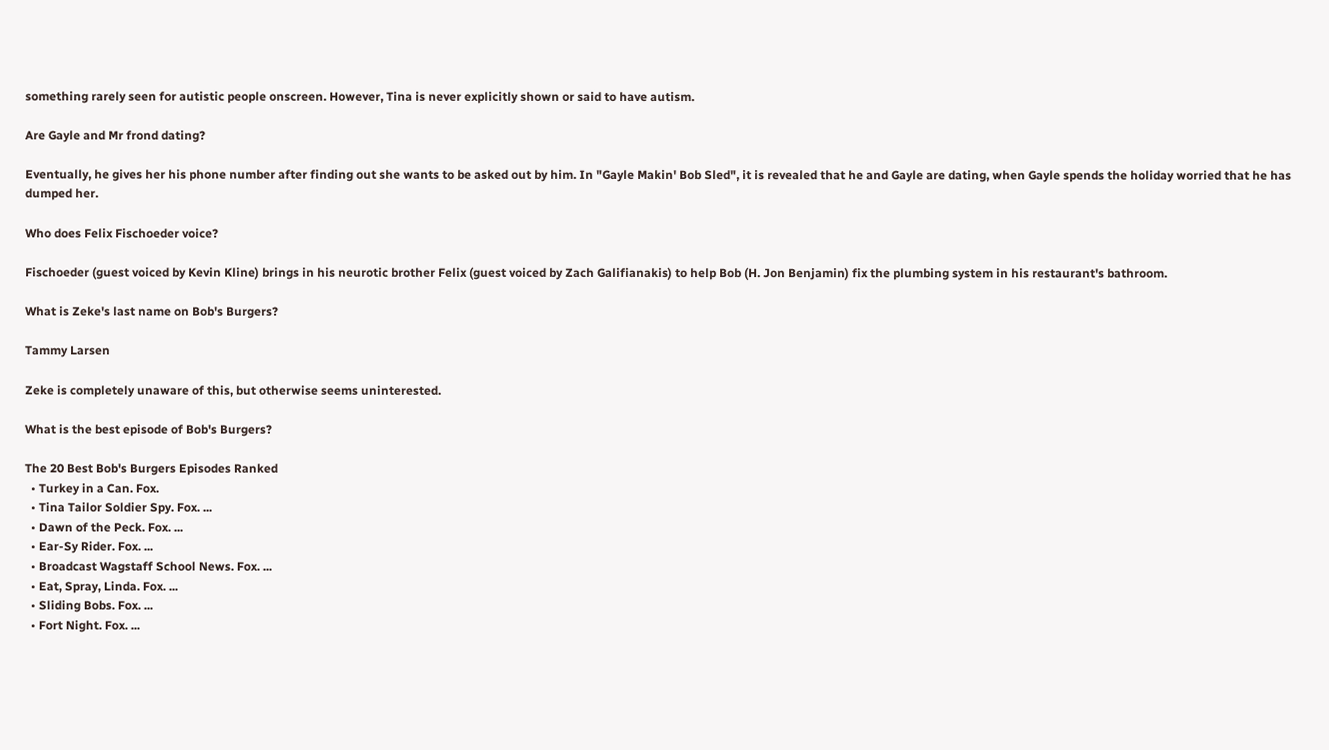something rarely seen for autistic people onscreen. However, Tina is never explicitly shown or said to have autism.

Are Gayle and Mr frond dating?

Eventually, he gives her his phone number after finding out she wants to be asked out by him. In "Gayle Makin' Bob Sled", it is revealed that he and Gayle are dating, when Gayle spends the holiday worried that he has dumped her.

Who does Felix Fischoeder voice?

Fischoeder (guest voiced by Kevin Kline) brings in his neurotic brother Felix (guest voiced by Zach Galifianakis) to help Bob (H. Jon Benjamin) fix the plumbing system in his restaurant's bathroom.

What is Zeke's last name on Bob's Burgers?

Tammy Larsen

Zeke is completely unaware of this, but otherwise seems uninterested.

What is the best episode of Bob's Burgers?

The 20 Best Bob's Burgers Episodes Ranked
  • Turkey in a Can. Fox.
  • Tina Tailor Soldier Spy. Fox. ...
  • Dawn of the Peck. Fox. ...
  • Ear-Sy Rider. Fox. ...
  • Broadcast Wagstaff School News. Fox. ...
  • Eat, Spray, Linda. Fox. ...
  • Sliding Bobs. Fox. ...
  • Fort Night. Fox. ...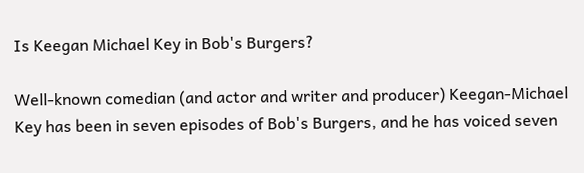Is Keegan Michael Key in Bob's Burgers?

Well-known comedian (and actor and writer and producer) Keegan-Michael Key has been in seven episodes of Bob's Burgers, and he has voiced seven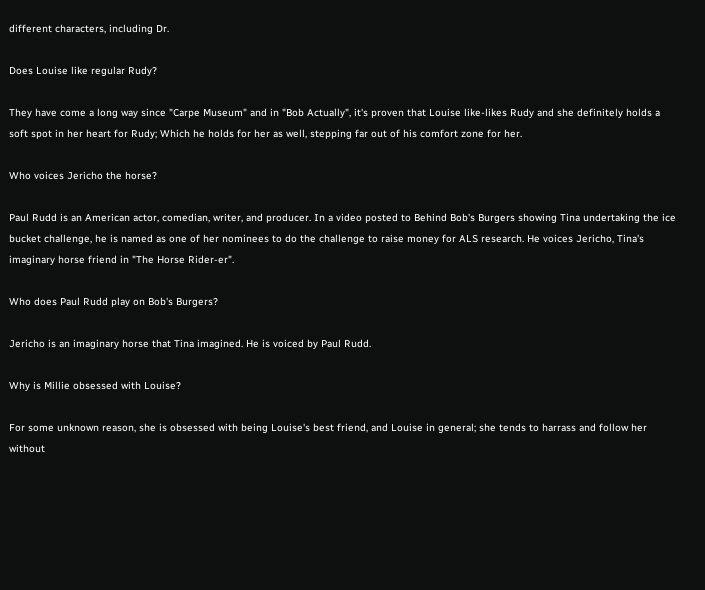different characters, including Dr.

Does Louise like regular Rudy?

They have come a long way since "Carpe Museum" and in "Bob Actually", it's proven that Louise like-likes Rudy and she definitely holds a soft spot in her heart for Rudy; Which he holds for her as well, stepping far out of his comfort zone for her.

Who voices Jericho the horse?

Paul Rudd is an American actor, comedian, writer, and producer. In a video posted to Behind Bob's Burgers showing Tina undertaking the ice bucket challenge, he is named as one of her nominees to do the challenge to raise money for ALS research. He voices Jericho, Tina's imaginary horse friend in "The Horse Rider-er".

Who does Paul Rudd play on Bob's Burgers?

Jericho is an imaginary horse that Tina imagined. He is voiced by Paul Rudd.

Why is Millie obsessed with Louise?

For some unknown reason, she is obsessed with being Louise's best friend, and Louise in general; she tends to harrass and follow her without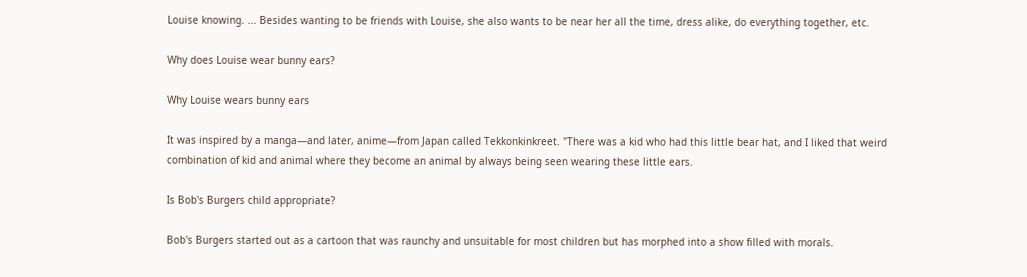Louise knowing. ... Besides wanting to be friends with Louise, she also wants to be near her all the time, dress alike, do everything together, etc.

Why does Louise wear bunny ears?

Why Louise wears bunny ears

It was inspired by a manga—and later, anime—from Japan called Tekkonkinkreet. "There was a kid who had this little bear hat, and I liked that weird combination of kid and animal where they become an animal by always being seen wearing these little ears.

Is Bob's Burgers child appropriate?

Bob's Burgers started out as a cartoon that was raunchy and unsuitable for most children but has morphed into a show filled with morals.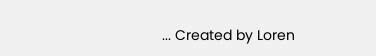... Created by Loren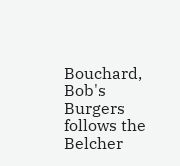Bouchard, Bob's Burgers follows the Belcher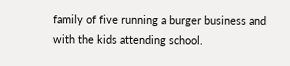family of five running a burger business and with the kids attending school.